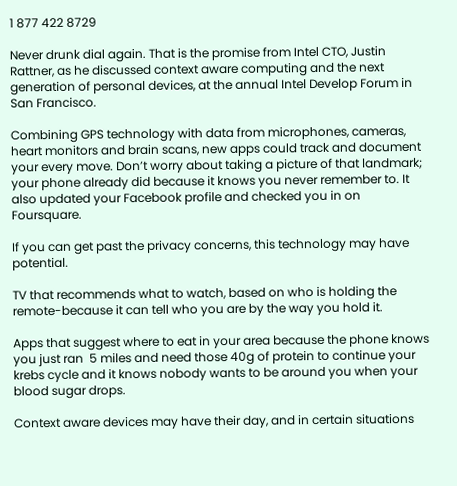1 877 422 8729

Never drunk dial again. That is the promise from Intel CTO, Justin Rattner, as he discussed context aware computing and the next generation of personal devices, at the annual Intel Develop Forum in San Francisco.

Combining GPS technology with data from microphones, cameras, heart monitors and brain scans, new apps could track and document your every move. Don’t worry about taking a picture of that landmark; your phone already did because it knows you never remember to. It also updated your Facebook profile and checked you in on Foursquare.

If you can get past the privacy concerns, this technology may have potential.

TV that recommends what to watch, based on who is holding the remote-because it can tell who you are by the way you hold it.

Apps that suggest where to eat in your area because the phone knows you just ran  5 miles and need those 40g of protein to continue your krebs cycle and it knows nobody wants to be around you when your blood sugar drops.

Context aware devices may have their day, and in certain situations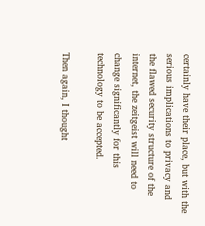certainly have their place, but with the serious implications to privacy and the flawed security structure of the internet, the zeitgeist will need to change significantly for this technology to be accepted.

Then again, I thought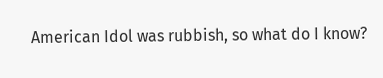American Idol was rubbish, so what do I know?